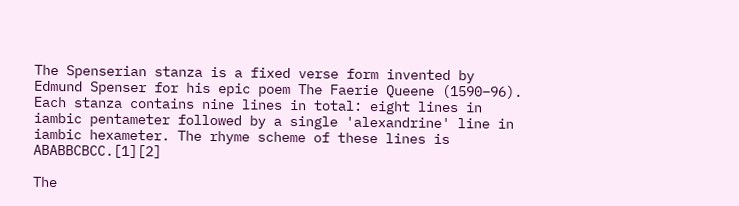The Spenserian stanza is a fixed verse form invented by Edmund Spenser for his epic poem The Faerie Queene (1590–96). Each stanza contains nine lines in total: eight lines in iambic pentameter followed by a single 'alexandrine' line in iambic hexameter. The rhyme scheme of these lines is ABABBCBCC.[1][2]

The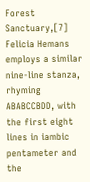Forest Sanctuary,[7] Felicia Hemans employs a similar nine-line stanza, rhyming ABABCCBDD, with the first eight lines in iambic pentameter and the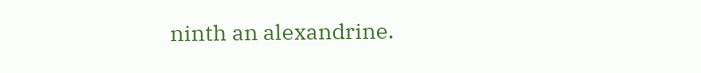ninth an alexandrine.